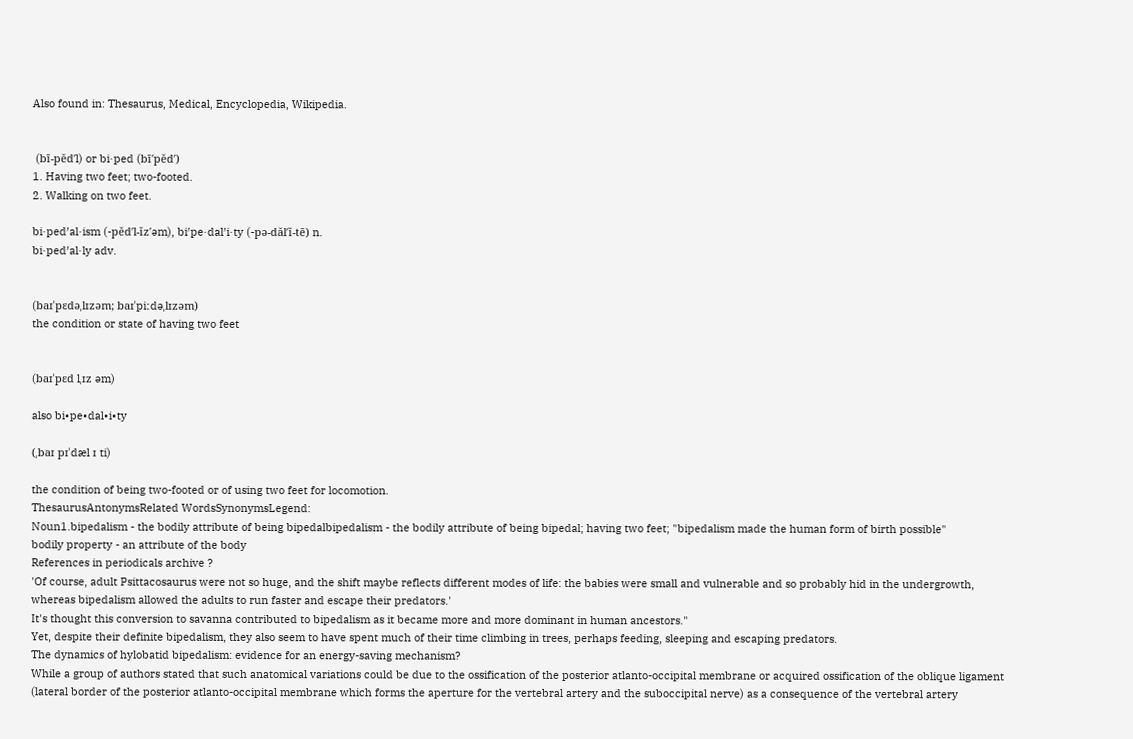Also found in: Thesaurus, Medical, Encyclopedia, Wikipedia.


 (bī-pĕd′l) or bi·ped (bī′pĕd′)
1. Having two feet; two-footed.
2. Walking on two feet.

bi·ped′al·ism (-pĕd′l-ĭz′əm), bi′pe·dal′i·ty (-pə-dăl′ĭ-tē) n.
bi·ped′al·ly adv.


(baɪˈpɛdəˌlɪzəm; baɪˈpiːdəˌlɪzəm)
the condition or state of having two feet


(baɪˈpɛd lˌɪz əm)

also bi•pe•dal•i•ty

(ˌbaɪ pɪˈdæl ɪ ti)

the condition of being two-footed or of using two feet for locomotion.
ThesaurusAntonymsRelated WordsSynonymsLegend:
Noun1.bipedalism - the bodily attribute of being bipedalbipedalism - the bodily attribute of being bipedal; having two feet; "bipedalism made the human form of birth possible"
bodily property - an attribute of the body
References in periodicals archive ?
'Of course, adult Psittacosaurus were not so huge, and the shift maybe reflects different modes of life: the babies were small and vulnerable and so probably hid in the undergrowth, whereas bipedalism allowed the adults to run faster and escape their predators.'
It's thought this conversion to savanna contributed to bipedalism as it became more and more dominant in human ancestors."
Yet, despite their definite bipedalism, they also seem to have spent much of their time climbing in trees, perhaps feeding, sleeping and escaping predators.
The dynamics of hylobatid bipedalism: evidence for an energy-saving mechanism?
While a group of authors stated that such anatomical variations could be due to the ossification of the posterior atlanto-occipital membrane or acquired ossification of the oblique ligament (lateral border of the posterior atlanto-occipital membrane which forms the aperture for the vertebral artery and the suboccipital nerve) as a consequence of the vertebral artery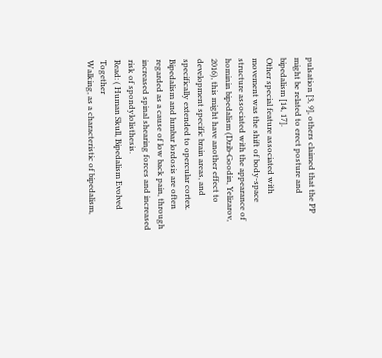pulsation [3, 9], others claimed that the PP might be related to erect posture and bipedalism [14, 17].
Other special feature associated with movement was the shift of body-space structure associated with the appearance of hominin bipedalism (Dzib-Goodin, Yelizarov, 2016), this might have another effect to development specific brain areas, and specifically extended to opercular cortex.
Bipedalism and lumbar lordosis are often regarded as a cause of low back pain, through increased spinal shearing forces and increased risk of spondylolisthesis.
Read: ( Human Skull, Bipedalism Evolved Together
Walking, as a characteristic of bipedalism,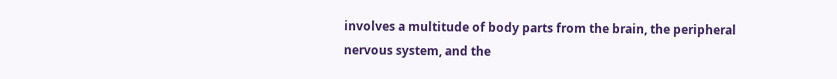involves a multitude of body parts from the brain, the peripheral nervous system, and the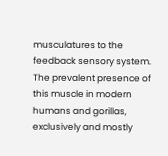musculatures to the feedback sensory system.
The prevalent presence of this muscle in modern humans and gorillas, exclusively and mostly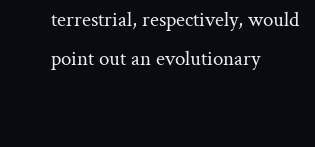terrestrial, respectively, would point out an evolutionary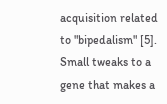acquisition related to "bipedalism" [5].
Small tweaks to a gene that makes a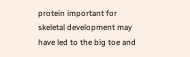protein important for skeletal development may have led to the big toe and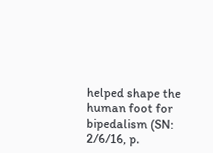helped shape the human foot for bipedalism (SN: 2/6/16, p.